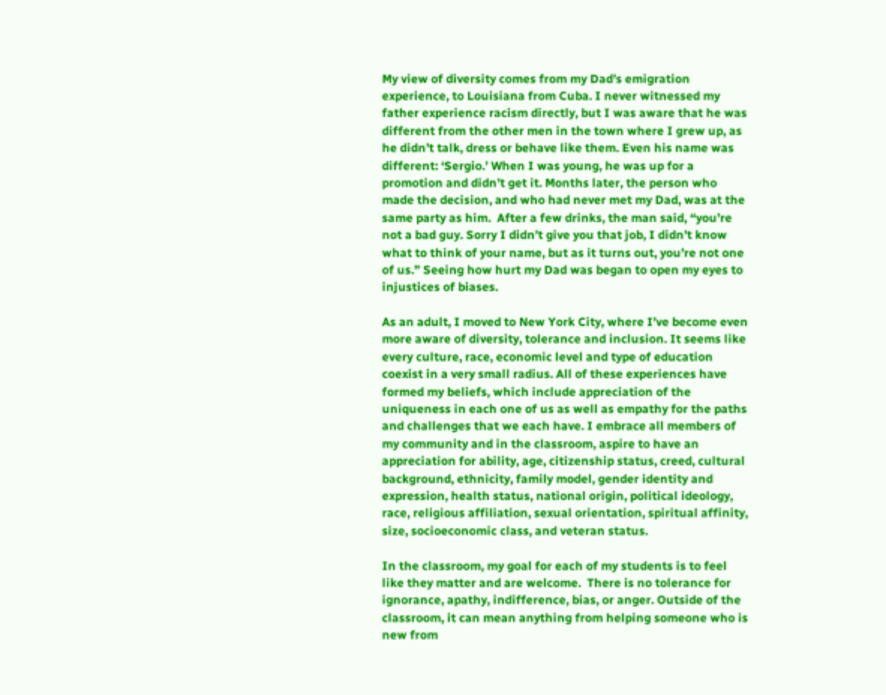My view of diversity comes from my Dad’s emigration experience, to Louisiana from Cuba. I never witnessed my father experience racism directly, but I was aware that he was different from the other men in the town where I grew up, as he didn’t talk, dress or behave like them. Even his name was different: ‘Sergio.’ When I was young, he was up for a promotion and didn’t get it. Months later, the person who made the decision, and who had never met my Dad, was at the same party as him.  After a few drinks, the man said, “you’re not a bad guy. Sorry I didn’t give you that job, I didn’t know what to think of your name, but as it turns out, you’re not one of us.” Seeing how hurt my Dad was began to open my eyes to injustices of biases.

As an adult, I moved to New York City, where I’ve become even more aware of diversity, tolerance and inclusion. It seems like every culture, race, economic level and type of education coexist in a very small radius. All of these experiences have formed my beliefs, which include appreciation of the uniqueness in each one of us as well as empathy for the paths and challenges that we each have. I embrace all members of my community and in the classroom, aspire to have an appreciation for ability, age, citizenship status, creed, cultural background, ethnicity, family model, gender identity and expression, health status, national origin, political ideology, race, religious affiliation, sexual orientation, spiritual affinity, size, socioeconomic class, and veteran status.

In the classroom, my goal for each of my students is to feel like they matter and are welcome.  There is no tolerance for ignorance, apathy, indifference, bias, or anger. Outside of the classroom, it can mean anything from helping someone who is new from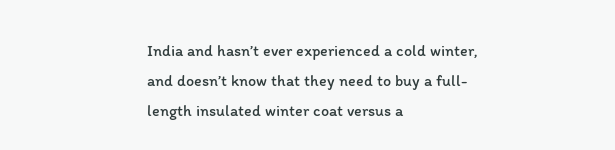India and hasn’t ever experienced a cold winter, and doesn’t know that they need to buy a full-length insulated winter coat versus a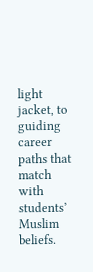light jacket, to guiding  career paths that match with students’ Muslim beliefs.